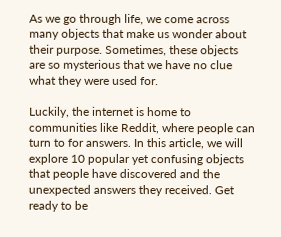As we go through life, we come across many objects that make us wonder about their purpose. Sometimes, these objects are so mysterious that we have no clue what they were used for.

Luckily, the internet is home to communities like Reddit, where people can turn to for answers. In this article, we will explore 10 popular yet confusing objects that people have discovered and the unexpected answers they received. Get ready to be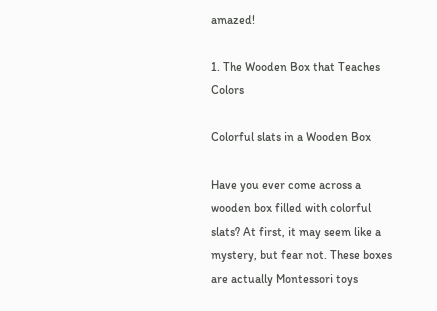amazed!

1. The Wooden Box that Teaches Colors

Colorful slats in a Wooden Box

Have you ever come across a wooden box filled with colorful slats? At first, it may seem like a mystery, but fear not. These boxes are actually Montessori toys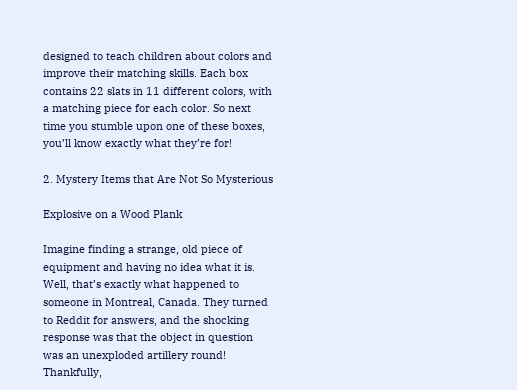designed to teach children about colors and improve their matching skills. Each box contains 22 slats in 11 different colors, with a matching piece for each color. So next time you stumble upon one of these boxes, you’ll know exactly what they’re for!

2. Mystery Items that Are Not So Mysterious

Explosive on a Wood Plank

Imagine finding a strange, old piece of equipment and having no idea what it is. Well, that’s exactly what happened to someone in Montreal, Canada. They turned to Reddit for answers, and the shocking response was that the object in question was an unexploded artillery round! Thankfully,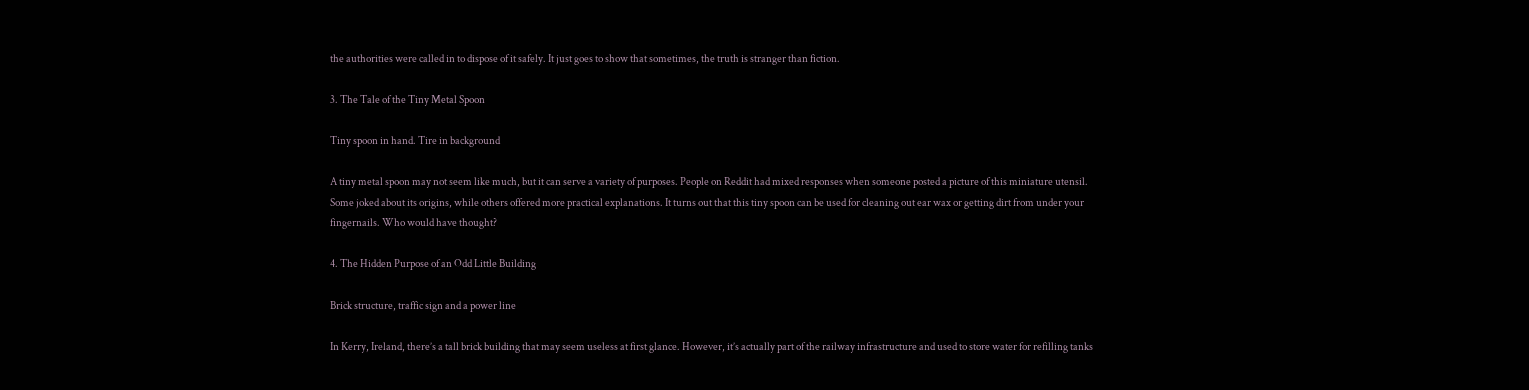the authorities were called in to dispose of it safely. It just goes to show that sometimes, the truth is stranger than fiction.

3. The Tale of the Tiny Metal Spoon

Tiny spoon in hand. Tire in background

A tiny metal spoon may not seem like much, but it can serve a variety of purposes. People on Reddit had mixed responses when someone posted a picture of this miniature utensil. Some joked about its origins, while others offered more practical explanations. It turns out that this tiny spoon can be used for cleaning out ear wax or getting dirt from under your fingernails. Who would have thought?

4. The Hidden Purpose of an Odd Little Building

Brick structure, traffic sign and a power line

In Kerry, Ireland, there’s a tall brick building that may seem useless at first glance. However, it’s actually part of the railway infrastructure and used to store water for refilling tanks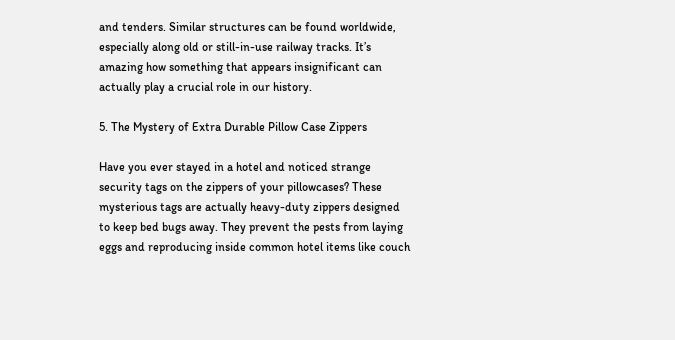and tenders. Similar structures can be found worldwide, especially along old or still-in-use railway tracks. It’s amazing how something that appears insignificant can actually play a crucial role in our history.

5. The Mystery of Extra Durable Pillow Case Zippers

Have you ever stayed in a hotel and noticed strange security tags on the zippers of your pillowcases? These mysterious tags are actually heavy-duty zippers designed to keep bed bugs away. They prevent the pests from laying eggs and reproducing inside common hotel items like couch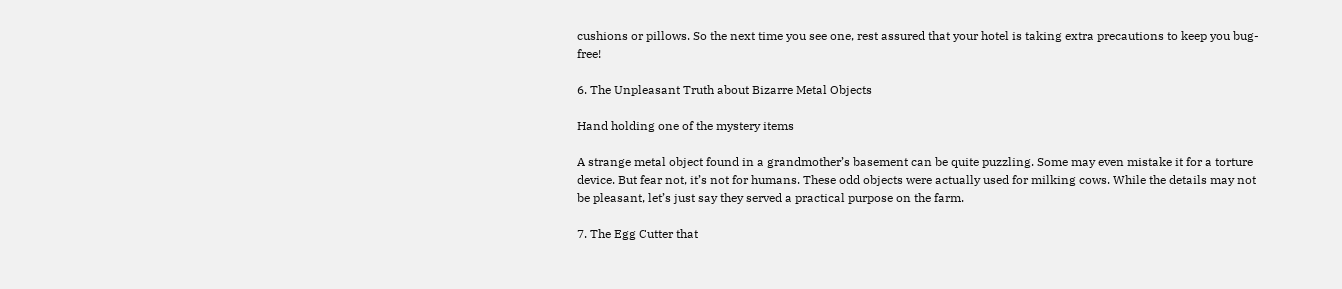cushions or pillows. So the next time you see one, rest assured that your hotel is taking extra precautions to keep you bug-free!

6. The Unpleasant Truth about Bizarre Metal Objects

Hand holding one of the mystery items

A strange metal object found in a grandmother’s basement can be quite puzzling. Some may even mistake it for a torture device. But fear not, it’s not for humans. These odd objects were actually used for milking cows. While the details may not be pleasant, let’s just say they served a practical purpose on the farm.

7. The Egg Cutter that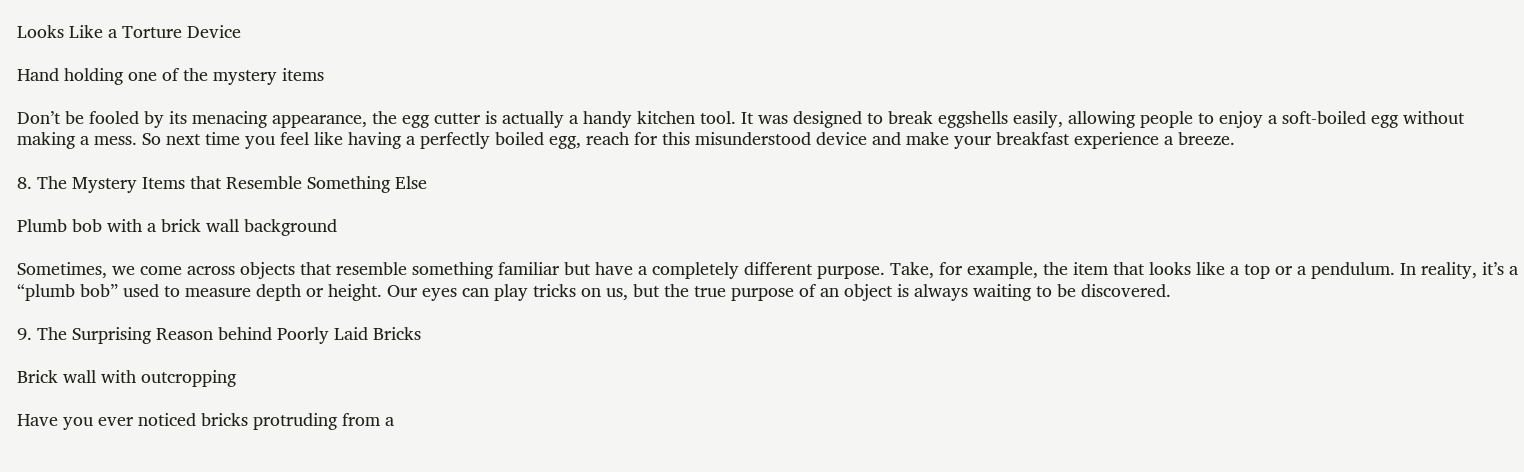Looks Like a Torture Device

Hand holding one of the mystery items

Don’t be fooled by its menacing appearance, the egg cutter is actually a handy kitchen tool. It was designed to break eggshells easily, allowing people to enjoy a soft-boiled egg without making a mess. So next time you feel like having a perfectly boiled egg, reach for this misunderstood device and make your breakfast experience a breeze.

8. The Mystery Items that Resemble Something Else

Plumb bob with a brick wall background

Sometimes, we come across objects that resemble something familiar but have a completely different purpose. Take, for example, the item that looks like a top or a pendulum. In reality, it’s a “plumb bob” used to measure depth or height. Our eyes can play tricks on us, but the true purpose of an object is always waiting to be discovered.

9. The Surprising Reason behind Poorly Laid Bricks

Brick wall with outcropping

Have you ever noticed bricks protruding from a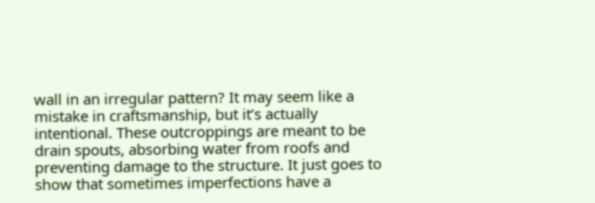wall in an irregular pattern? It may seem like a mistake in craftsmanship, but it’s actually intentional. These outcroppings are meant to be drain spouts, absorbing water from roofs and preventing damage to the structure. It just goes to show that sometimes imperfections have a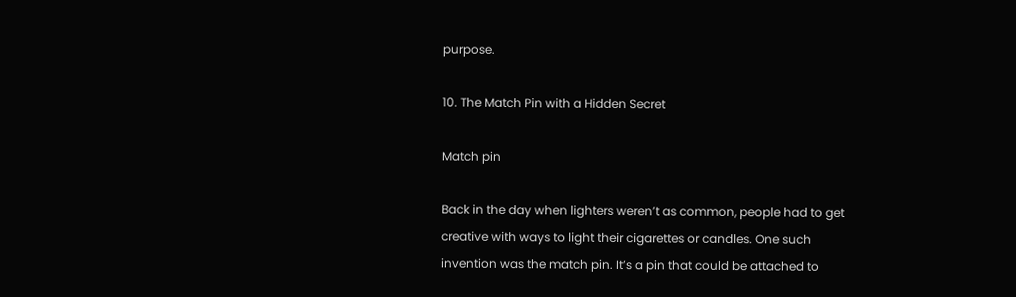purpose.

10. The Match Pin with a Hidden Secret

Match pin

Back in the day when lighters weren’t as common, people had to get creative with ways to light their cigarettes or candles. One such invention was the match pin. It’s a pin that could be attached to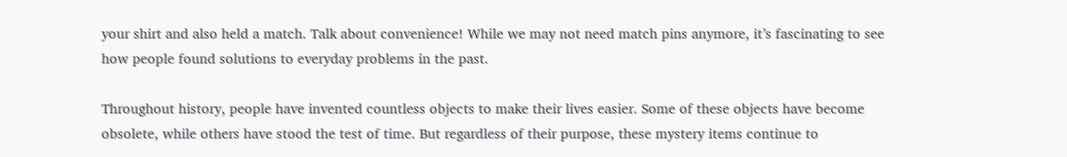your shirt and also held a match. Talk about convenience! While we may not need match pins anymore, it’s fascinating to see how people found solutions to everyday problems in the past.

Throughout history, people have invented countless objects to make their lives easier. Some of these objects have become obsolete, while others have stood the test of time. But regardless of their purpose, these mystery items continue to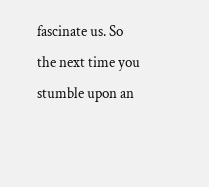fascinate us. So the next time you stumble upon an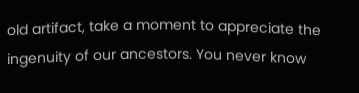old artifact, take a moment to appreciate the ingenuity of our ancestors. You never know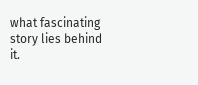what fascinating story lies behind it.